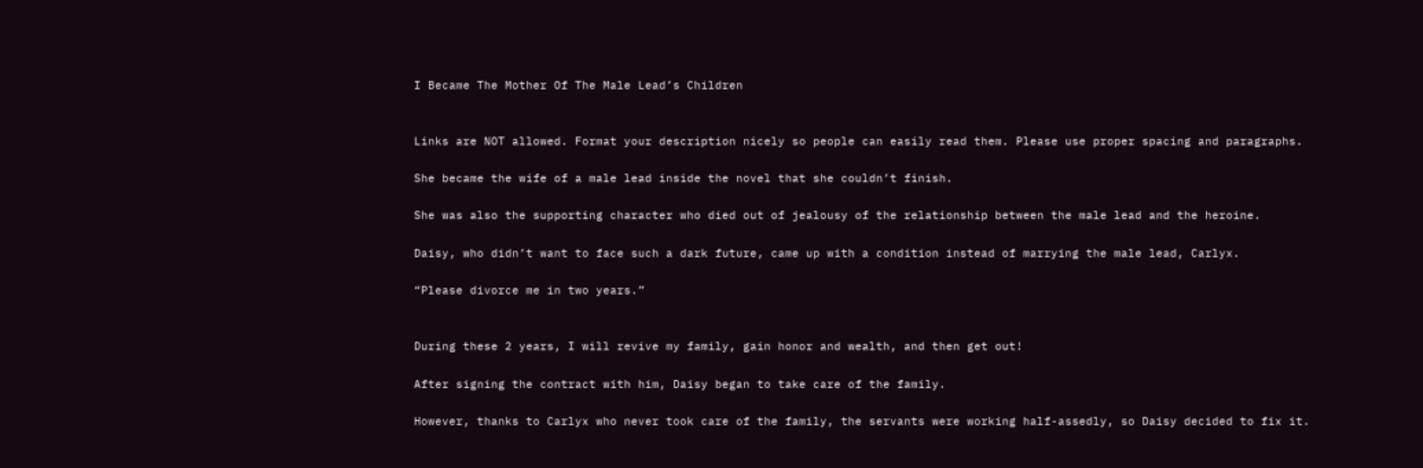I Became The Mother Of The Male Lead’s Children


Links are NOT allowed. Format your description nicely so people can easily read them. Please use proper spacing and paragraphs.

She became the wife of a male lead inside the novel that she couldn’t finish.

She was also the supporting character who died out of jealousy of the relationship between the male lead and the heroine.

Daisy, who didn’t want to face such a dark future, came up with a condition instead of marrying the male lead, Carlyx.

“Please divorce me in two years.”


During these 2 years, I will revive my family, gain honor and wealth, and then get out!

After signing the contract with him, Daisy began to take care of the family.

However, thanks to Carlyx who never took care of the family, the servants were working half-assedly, so Daisy decided to fix it.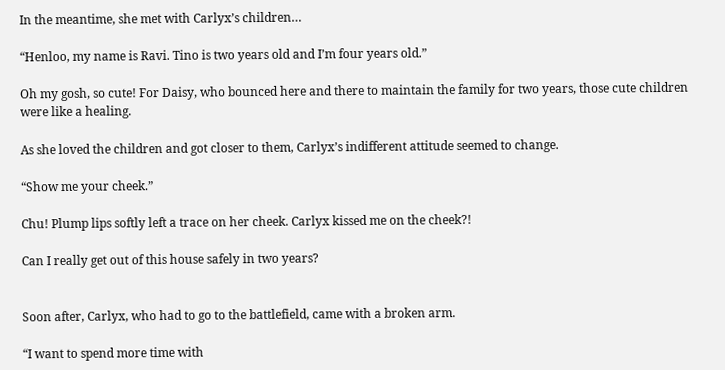In the meantime, she met with Carlyx’s children…

“Henloo, my name is Ravi. Tino is two years old and I’m four years old.”

Oh my gosh, so cute! For Daisy, who bounced here and there to maintain the family for two years, those cute children were like a healing.

As she loved the children and got closer to them, Carlyx’s indifferent attitude seemed to change.

“Show me your cheek.”

Chu! Plump lips softly left a trace on her cheek. Carlyx kissed me on the cheek?!

Can I really get out of this house safely in two years?


Soon after, Carlyx, who had to go to the battlefield, came with a broken arm.

“I want to spend more time with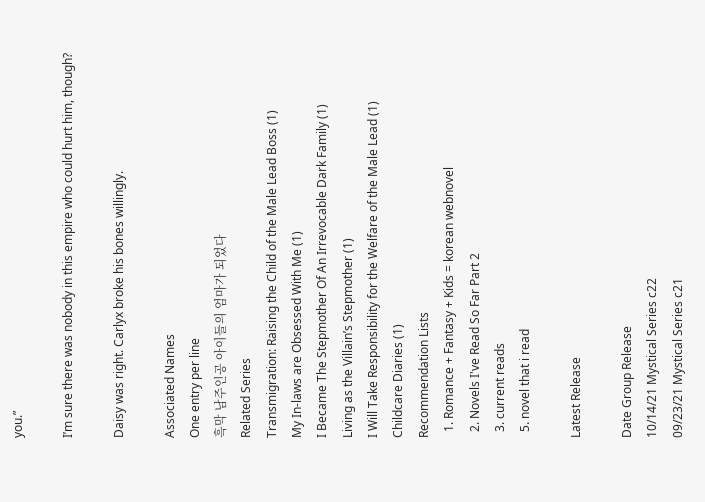you.”

I’m sure there was nobody in this empire who could hurt him, though?

Daisy was right. Carlyx broke his bones willingly.

Associated Names
One entry per line
흑막 남주인공 아이들의 엄마가 되었다
Related Series
Transmigration: Raising the Child of the Male Lead Boss (1)
My In-laws are Obsessed With Me (1)
I Became The Stepmother Of An Irrevocable Dark Family (1)
Living as the Villain’s Stepmother (1)
I Will Take Responsibility for the Welfare of the Male Lead (1)
Childcare Diaries (1)
Recommendation Lists
  1. Romance + Fantasy + Kids = korean webnovel
  2. Novels I've Read So Far Part 2
  3. current reads
  5. novel that i read

Latest Release

Date Group Release
10/14/21 Mystical Series c22
09/23/21 Mystical Series c21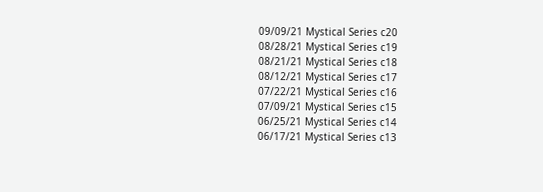09/09/21 Mystical Series c20
08/28/21 Mystical Series c19
08/21/21 Mystical Series c18
08/12/21 Mystical Series c17
07/22/21 Mystical Series c16
07/09/21 Mystical Series c15
06/25/21 Mystical Series c14
06/17/21 Mystical Series c13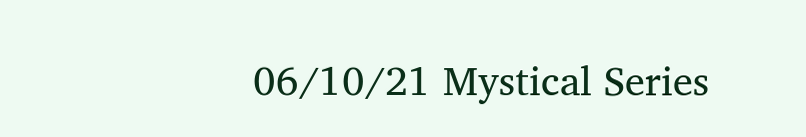06/10/21 Mystical Series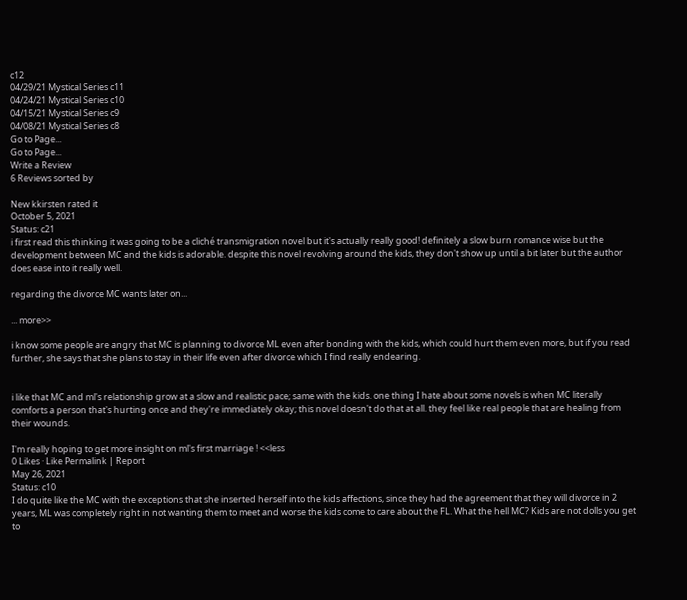c12
04/29/21 Mystical Series c11
04/24/21 Mystical Series c10
04/15/21 Mystical Series c9
04/08/21 Mystical Series c8
Go to Page...
Go to Page...
Write a Review
6 Reviews sorted by

New kkirsten rated it
October 5, 2021
Status: c21
i first read this thinking it was going to be a cliché transmigration novel but it's actually really good! definitely a slow burn romance wise but the development between MC and the kids is adorable. despite this novel revolving around the kids, they don't show up until a bit later but the author does ease into it really well.

regarding the divorce MC wants later on...

... more>>

i know some people are angry that MC is planning to divorce ML even after bonding with the kids, which could hurt them even more, but if you read further, she says that she plans to stay in their life even after divorce which I find really endearing.


i like that MC and ml's relationship grow at a slow and realistic pace; same with the kids. one thing I hate about some novels is when MC literally comforts a person that's hurting once and they're immediately okay; this novel doesn't do that at all. they feel like real people that are healing from their wounds.

I'm really hoping to get more insight on ml's first marriage ! <<less
0 Likes · Like Permalink | Report
May 26, 2021
Status: c10
I do quite like the MC with the exceptions that she inserted herself into the kids affections, since they had the agreement that they will divorce in 2 years, ML was completely right in not wanting them to meet and worse the kids come to care about the FL. What the hell MC? Kids are not dolls you get to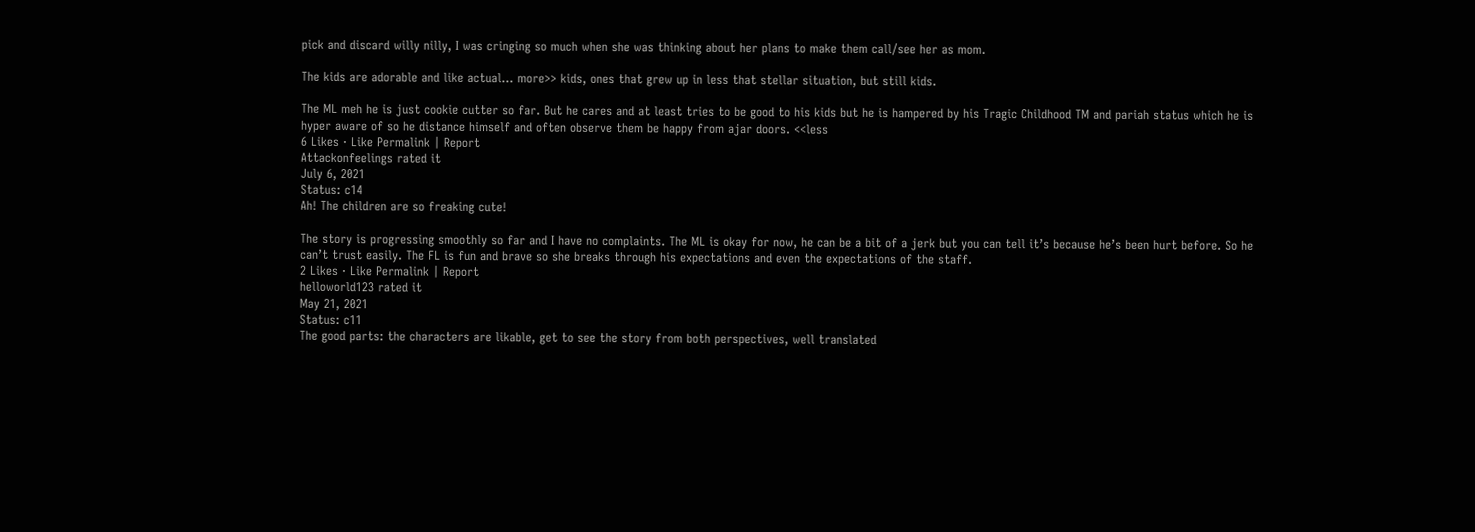pick and discard willy nilly, I was cringing so much when she was thinking about her plans to make them call/see her as mom.

The kids are adorable and like actual... more>> kids, ones that grew up in less that stellar situation, but still kids.

The ML meh he is just cookie cutter so far. But he cares and at least tries to be good to his kids but he is hampered by his Tragic Childhood TM and pariah status which he is hyper aware of so he distance himself and often observe them be happy from ajar doors. <<less
6 Likes · Like Permalink | Report
Attackonfeelings rated it
July 6, 2021
Status: c14
Ah! The children are so freaking cute!

The story is progressing smoothly so far and I have no complaints. The ML is okay for now, he can be a bit of a jerk but you can tell it’s because he’s been hurt before. So he can’t trust easily. The FL is fun and brave so she breaks through his expectations and even the expectations of the staff.
2 Likes · Like Permalink | Report
helloworld123 rated it
May 21, 2021
Status: c11
The good parts: the characters are likable, get to see the story from both perspectives, well translated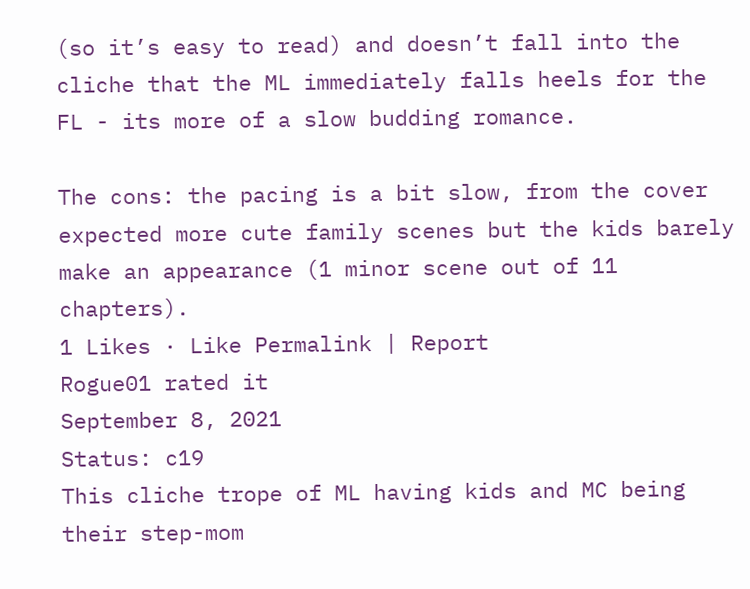(so it’s easy to read) and doesn’t fall into the cliche that the ML immediately falls heels for the FL - its more of a slow budding romance.

The cons: the pacing is a bit slow, from the cover expected more cute family scenes but the kids barely make an appearance (1 minor scene out of 11 chapters).
1 Likes · Like Permalink | Report
Rogue01 rated it
September 8, 2021
Status: c19
This cliche trope of ML having kids and MC being their step-mom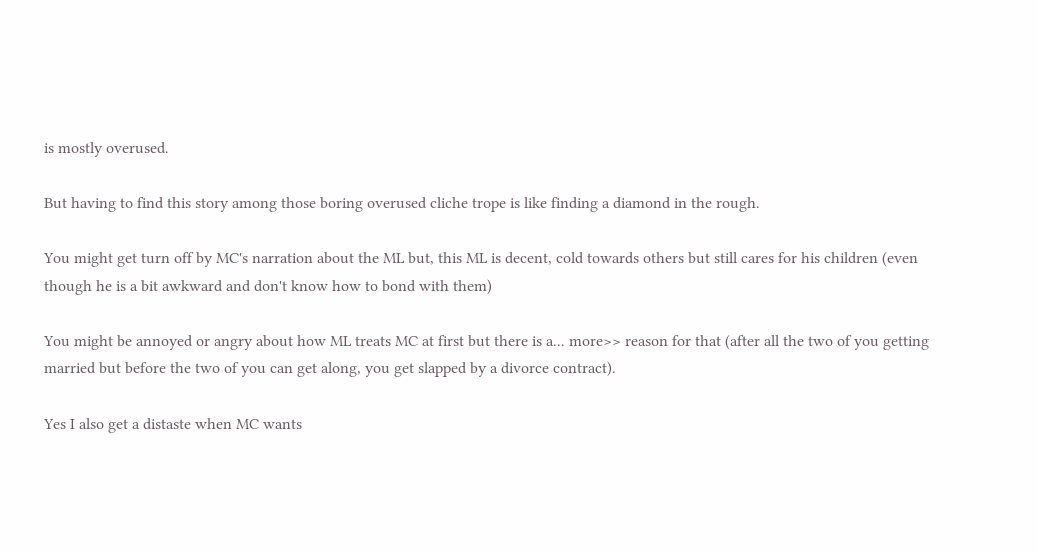is mostly overused.

But having to find this story among those boring overused cliche trope is like finding a diamond in the rough.

You might get turn off by MC's narration about the ML but, this ML is decent, cold towards others but still cares for his children (even though he is a bit awkward and don't know how to bond with them)

You might be annoyed or angry about how ML treats MC at first but there is a... more>> reason for that (after all the two of you getting married but before the two of you can get along, you get slapped by a divorce contract).

Yes I also get a distaste when MC wants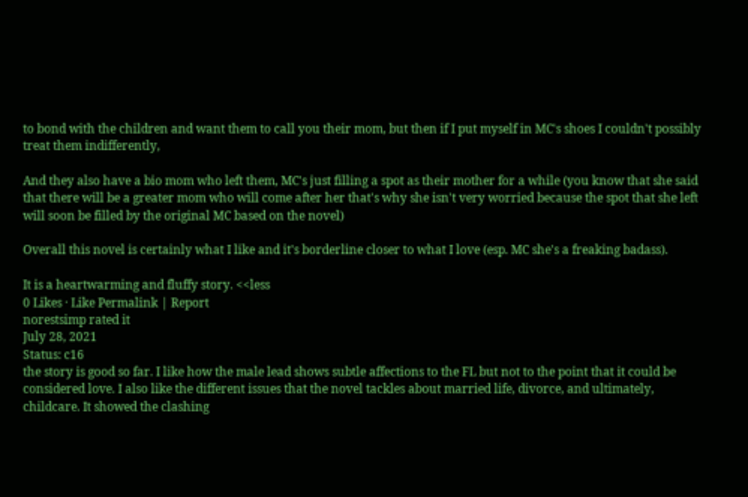to bond with the children and want them to call you their mom, but then if I put myself in MC's shoes I couldn't possibly treat them indifferently,

And they also have a bio mom who left them, MC's just filling a spot as their mother for a while (you know that she said that there will be a greater mom who will come after her that's why she isn't very worried because the spot that she left will soon be filled by the original MC based on the novel)

Overall this novel is certainly what I like and it's borderline closer to what I love (esp. MC she's a freaking badass).

It is a heartwarming and fluffy story. <<less
0 Likes · Like Permalink | Report
norestsimp rated it
July 28, 2021
Status: c16
the story is good so far. I like how the male lead shows subtle affections to the FL but not to the point that it could be considered love. I also like the different issues that the novel tackles about married life, divorce, and ultimately, childcare. It showed the clashing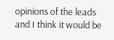opinions of the leads and I think it would be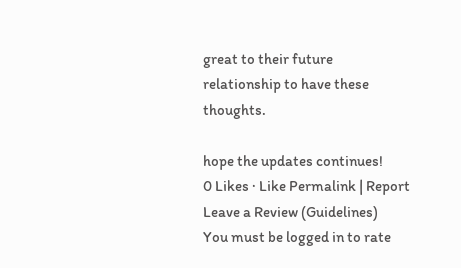great to their future relationship to have these thoughts.

hope the updates continues!
0 Likes · Like Permalink | Report
Leave a Review (Guidelines)
You must be logged in to rate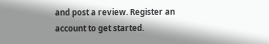and post a review. Register an account to get started.